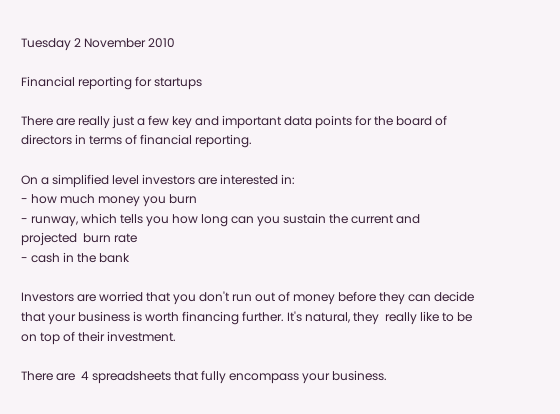Tuesday 2 November 2010

Financial reporting for startups

There are really just a few key and important data points for the board of directors in terms of financial reporting.

On a simplified level investors are interested in:
- how much money you burn
- runway, which tells you how long can you sustain the current and projected  burn rate
- cash in the bank

Investors are worried that you don't run out of money before they can decide that your business is worth financing further. It's natural, they  really like to be on top of their investment.

There are  4 spreadsheets that fully encompass your business.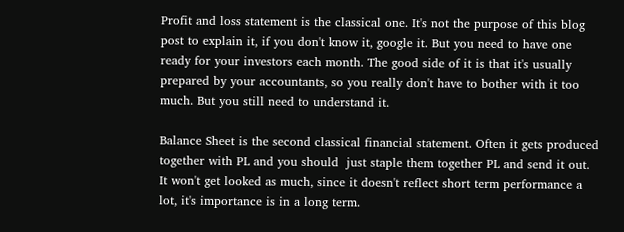Profit and loss statement is the classical one. It's not the purpose of this blog post to explain it, if you don't know it, google it. But you need to have one ready for your investors each month. The good side of it is that it's usually prepared by your accountants, so you really don't have to bother with it too much. But you still need to understand it.

Balance Sheet is the second classical financial statement. Often it gets produced together with PL and you should  just staple them together PL and send it out. It won't get looked as much, since it doesn't reflect short term performance a lot, it's importance is in a long term.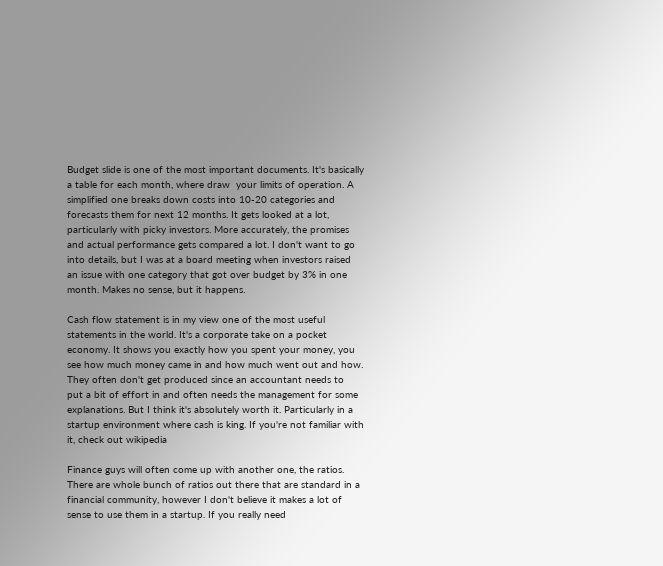Budget slide is one of the most important documents. It's basically a table for each month, where draw  your limits of operation. A simplified one breaks down costs into 10-20 categories and forecasts them for next 12 months. It gets looked at a lot, particularly with picky investors. More accurately, the promises and actual performance gets compared a lot. I don't want to go into details, but I was at a board meeting when investors raised an issue with one category that got over budget by 3% in one month. Makes no sense, but it happens.

Cash flow statement is in my view one of the most useful statements in the world. It's a corporate take on a pocket economy. It shows you exactly how you spent your money, you see how much money came in and how much went out and how. They often don't get produced since an accountant needs to  put a bit of effort in and often needs the management for some explanations. But I think it's absolutely worth it. Particularly in a startup environment where cash is king. If you're not familiar with it, check out wikipedia

Finance guys will often come up with another one, the ratios. There are whole bunch of ratios out there that are standard in a financial community, however I don't believe it makes a lot of sense to use them in a startup. If you really need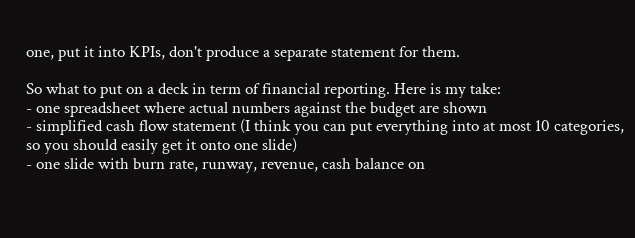one, put it into KPIs, don't produce a separate statement for them.

So what to put on a deck in term of financial reporting. Here is my take:
- one spreadsheet where actual numbers against the budget are shown
- simplified cash flow statement (I think you can put everything into at most 10 categories, so you should easily get it onto one slide)
- one slide with burn rate, runway, revenue, cash balance on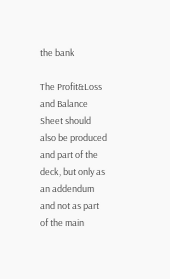the bank

The Profit&Loss and Balance Sheet should also be produced and part of the deck, but only as an addendum and not as part of the main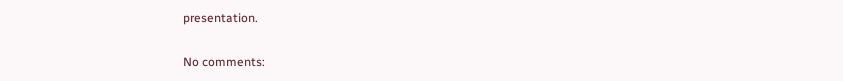presentation.

No comments: